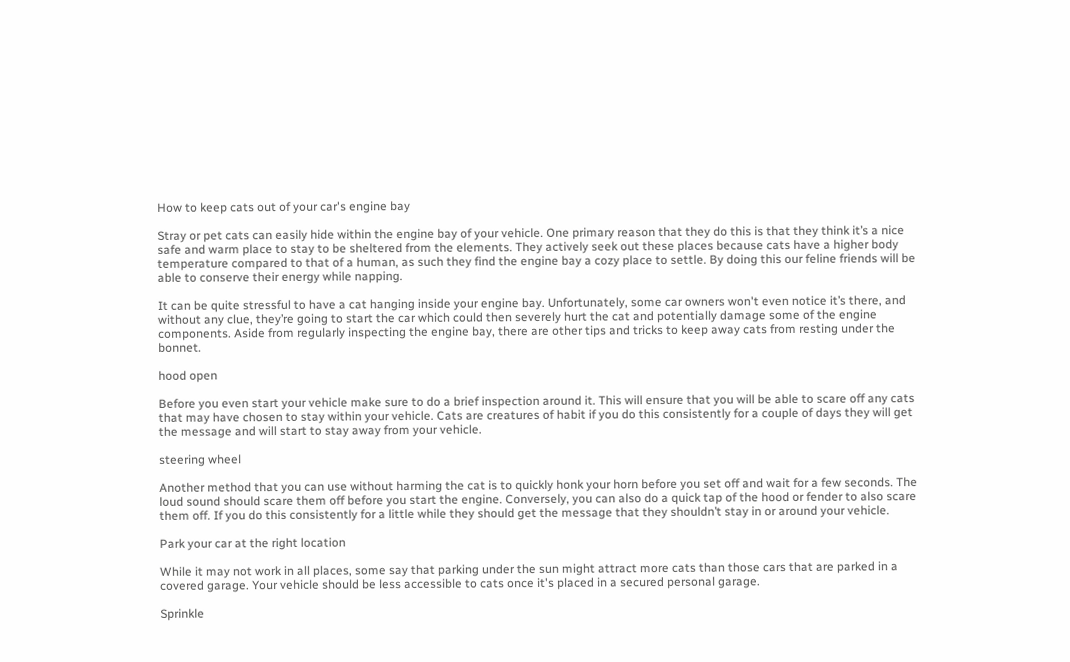How to keep cats out of your car's engine bay

Stray or pet cats can easily hide within the engine bay of your vehicle. One primary reason that they do this is that they think it’s a nice safe and warm place to stay to be sheltered from the elements. They actively seek out these places because cats have a higher body temperature compared to that of a human, as such they find the engine bay a cozy place to settle. By doing this our feline friends will be able to conserve their energy while napping.

It can be quite stressful to have a cat hanging inside your engine bay. Unfortunately, some car owners won't even notice it’s there, and without any clue, they’re going to start the car which could then severely hurt the cat and potentially damage some of the engine components. Aside from regularly inspecting the engine bay, there are other tips and tricks to keep away cats from resting under the bonnet.

hood open

Before you even start your vehicle make sure to do a brief inspection around it. This will ensure that you will be able to scare off any cats that may have chosen to stay within your vehicle. Cats are creatures of habit if you do this consistently for a couple of days they will get the message and will start to stay away from your vehicle.

steering wheel

Another method that you can use without harming the cat is to quickly honk your horn before you set off and wait for a few seconds. The loud sound should scare them off before you start the engine. Conversely, you can also do a quick tap of the hood or fender to also scare them off. If you do this consistently for a little while they should get the message that they shouldn’t stay in or around your vehicle.

Park your car at the right location

While it may not work in all places, some say that parking under the sun might attract more cats than those cars that are parked in a covered garage. Your vehicle should be less accessible to cats once it's placed in a secured personal garage.

Sprinkle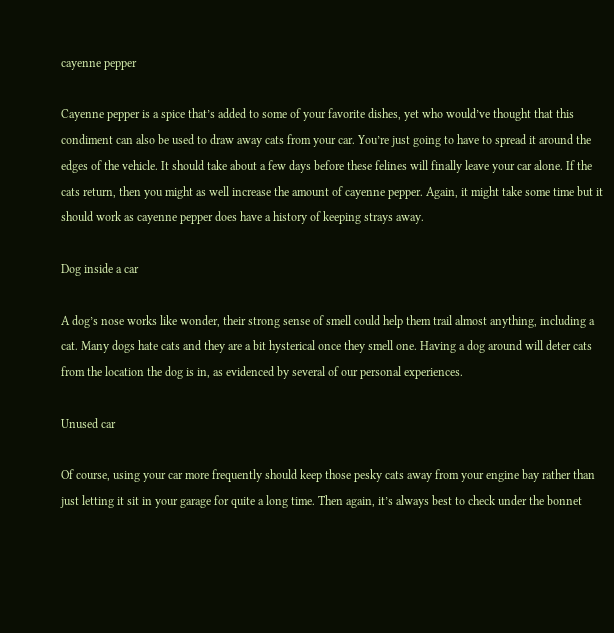cayenne pepper

Cayenne pepper is a spice that’s added to some of your favorite dishes, yet who would’ve thought that this condiment can also be used to draw away cats from your car. You’re just going to have to spread it around the edges of the vehicle. It should take about a few days before these felines will finally leave your car alone. If the cats return, then you might as well increase the amount of cayenne pepper. Again, it might take some time but it should work as cayenne pepper does have a history of keeping strays away.

Dog inside a car

A dog’s nose works like wonder, their strong sense of smell could help them trail almost anything, including a cat. Many dogs hate cats and they are a bit hysterical once they smell one. Having a dog around will deter cats from the location the dog is in, as evidenced by several of our personal experiences.

Unused car

Of course, using your car more frequently should keep those pesky cats away from your engine bay rather than just letting it sit in your garage for quite a long time. Then again, it’s always best to check under the bonnet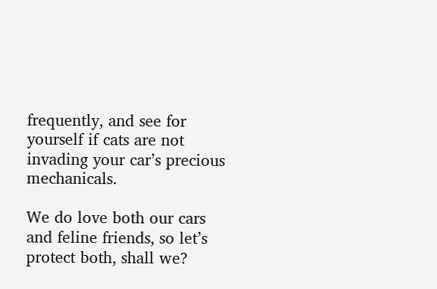frequently, and see for yourself if cats are not invading your car’s precious mechanicals.

We do love both our cars and feline friends, so let’s protect both, shall we?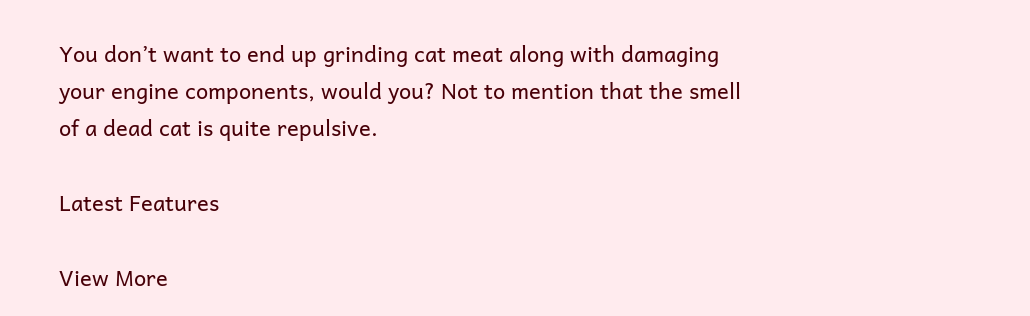You don’t want to end up grinding cat meat along with damaging your engine components, would you? Not to mention that the smell of a dead cat is quite repulsive.

Latest Features

View More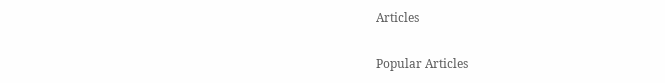Articles

Popular Articles